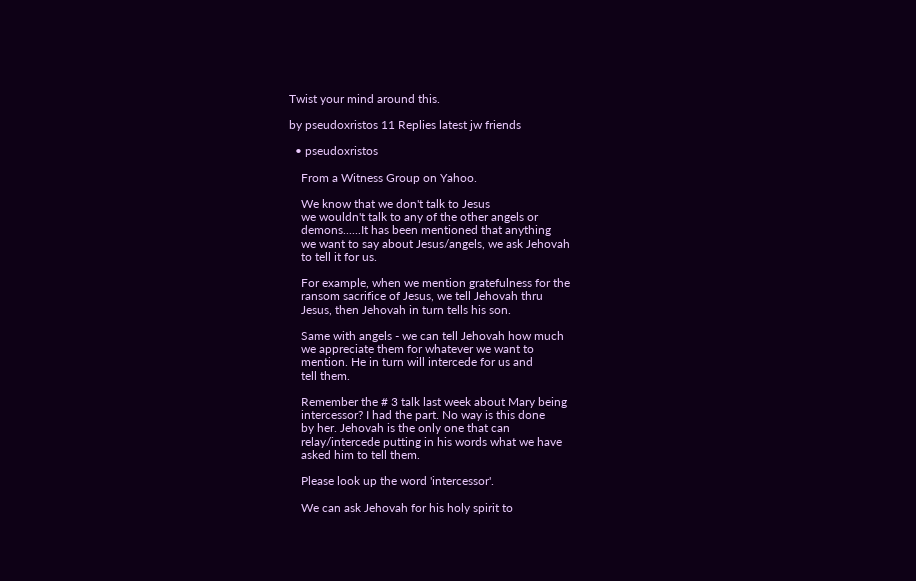Twist your mind around this.

by pseudoxristos 11 Replies latest jw friends

  • pseudoxristos

    From a Witness Group on Yahoo.

    We know that we don't talk to Jesus
    we wouldn't talk to any of the other angels or
    demons......It has been mentioned that anything
    we want to say about Jesus/angels, we ask Jehovah
    to tell it for us.

    For example, when we mention gratefulness for the
    ransom sacrifice of Jesus, we tell Jehovah thru
    Jesus, then Jehovah in turn tells his son.

    Same with angels - we can tell Jehovah how much
    we appreciate them for whatever we want to
    mention. He in turn will intercede for us and
    tell them.

    Remember the # 3 talk last week about Mary being
    intercessor? I had the part. No way is this done
    by her. Jehovah is the only one that can
    relay/intercede putting in his words what we have
    asked him to tell them.

    Please look up the word 'intercessor'.

    We can ask Jehovah for his holy spirit to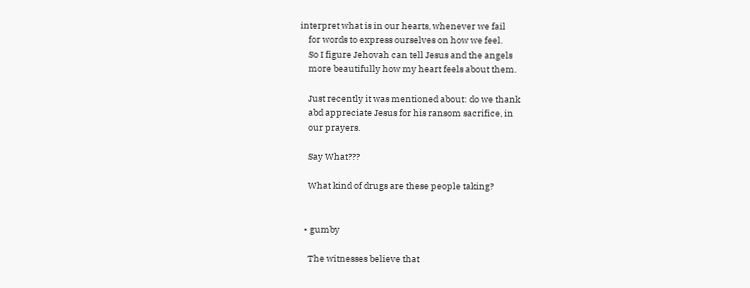interpret what is in our hearts, whenever we fail
    for words to express ourselves on how we feel.
    So I figure Jehovah can tell Jesus and the angels
    more beautifully how my heart feels about them.

    Just recently it was mentioned about: do we thank
    abd appreciate Jesus for his ransom sacrifice, in
    our prayers.

    Say What???

    What kind of drugs are these people taking?


  • gumby

    The witnesses believe that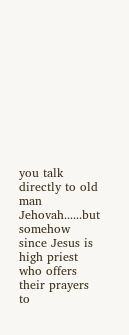you talk directly to old man Jehovah......but somehow since Jesus is high priest who offers their prayers to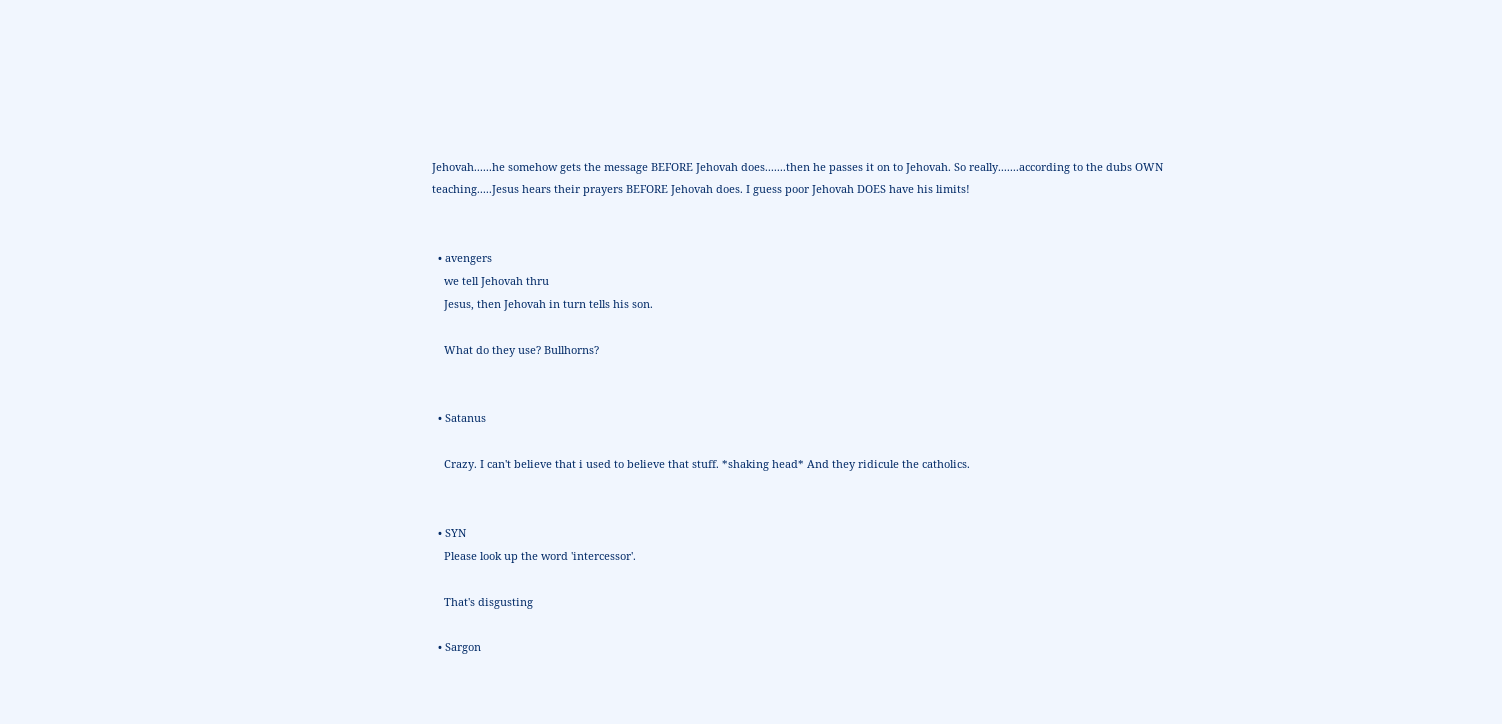Jehovah......he somehow gets the message BEFORE Jehovah does.......then he passes it on to Jehovah. So really.......according to the dubs OWN teaching.....Jesus hears their prayers BEFORE Jehovah does. I guess poor Jehovah DOES have his limits!


  • avengers
    we tell Jehovah thru
    Jesus, then Jehovah in turn tells his son.

    What do they use? Bullhorns?


  • Satanus

    Crazy. I can't believe that i used to believe that stuff. *shaking head* And they ridicule the catholics.


  • SYN
    Please look up the word 'intercessor'.

    That's disgusting

  • Sargon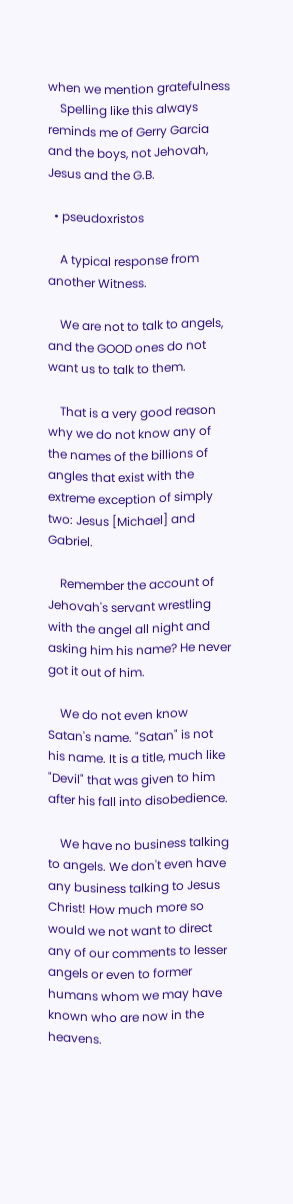when we mention gratefulness
    Spelling like this always reminds me of Gerry Garcia and the boys, not Jehovah, Jesus and the G.B.

  • pseudoxristos

    A typical response from another Witness.

    We are not to talk to angels, and the GOOD ones do not want us to talk to them.

    That is a very good reason why we do not know any of the names of the billions of angles that exist with the extreme exception of simply two: Jesus [Michael] and Gabriel.

    Remember the account of Jehovah's servant wrestling with the angel all night and asking him his name? He never got it out of him.

    We do not even know Satan's name. "Satan" is not his name. It is a title, much like "Devil" that was given to him after his fall into disobedience.

    We have no business talking to angels. We don't even have any business talking to Jesus Christ! How much more so would we not want to direct any of our comments to lesser angels or even to former humans whom we may have known who are now in the heavens.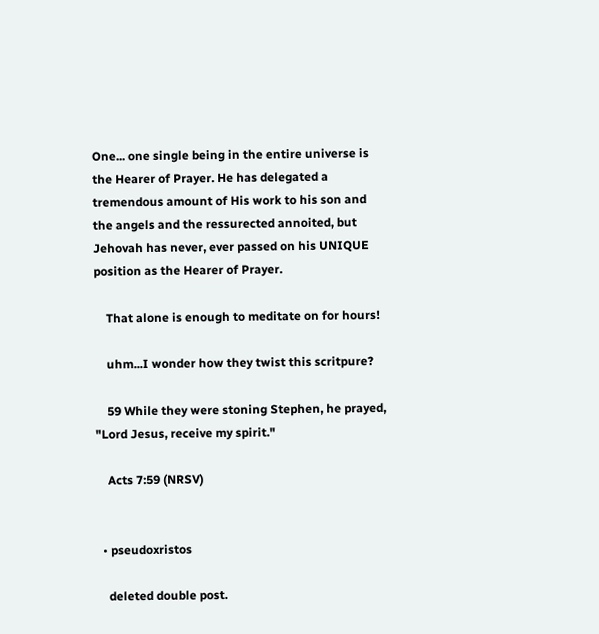One... one single being in the entire universe is the Hearer of Prayer. He has delegated a tremendous amount of His work to his son and the angels and the ressurected annoited, but Jehovah has never, ever passed on his UNIQUE position as the Hearer of Prayer.

    That alone is enough to meditate on for hours!

    uhm...I wonder how they twist this scritpure?

    59 While they were stoning Stephen, he prayed, "Lord Jesus, receive my spirit."

    Acts 7:59 (NRSV)


  • pseudoxristos

    deleted double post.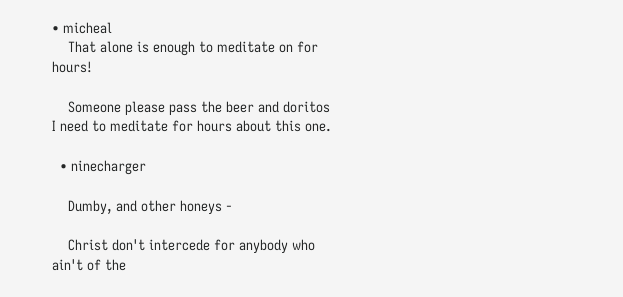• micheal
    That alone is enough to meditate on for hours!

    Someone please pass the beer and doritos I need to meditate for hours about this one.

  • ninecharger

    Dumby, and other honeys -

    Christ don't intercede for anybody who ain't of the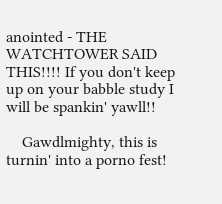anointed - THE WATCHTOWER SAID THIS!!!! If you don't keep up on your babble study I will be spankin' yawll!!

    Gawdlmighty, this is turnin' into a porno fest!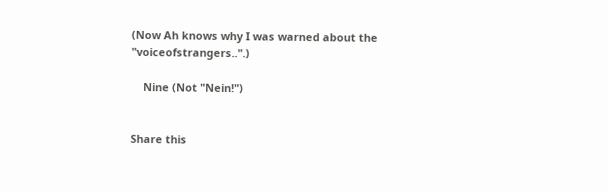(Now Ah knows why I was warned about the "voiceofstrangers..".)

    Nine (Not "Nein!")


Share this